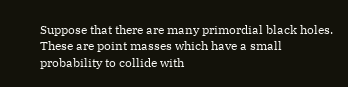Suppose that there are many primordial black holes. These are point masses which have a small probability to collide with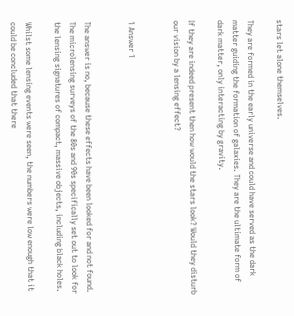stars let alone themselves.

They are formed in the early universe and could have served as the dark matter guiding the formation of galaxies. They are the ultimate form of dark matter, only interacting by gravity.

If they are indeed present then how would the stars look? Would they disturb our vision by a lensing effect?


1 Answer 1


The answer is no, because these effects have been looked for and not found. The microlensing surveys of the 80s and 90s specifically set out to look for the lensing signatures of compact, massive objects, including black holes.

Whilst some lensing events were seen, the numbers were low enough that it could be concluded that there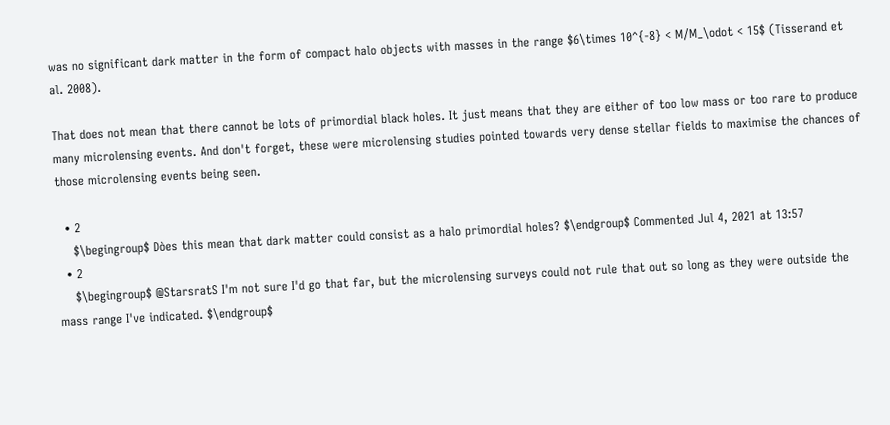was no significant dark matter in the form of compact halo objects with masses in the range $6\times 10^{-8} < M/M_\odot < 15$ (Tisserand et al. 2008).

That does not mean that there cannot be lots of primordial black holes. It just means that they are either of too low mass or too rare to produce many microlensing events. And don't forget, these were microlensing studies pointed towards very dense stellar fields to maximise the chances of those microlensing events being seen.

  • 2
    $\begingroup$ Dòes this mean that dark matter could consist as a halo primordial holes? $\endgroup$ Commented Jul 4, 2021 at 13:57
  • 2
    $\begingroup$ @StarsratS I'm not sure I'd go that far, but the microlensing surveys could not rule that out so long as they were outside the mass range I've indicated. $\endgroup$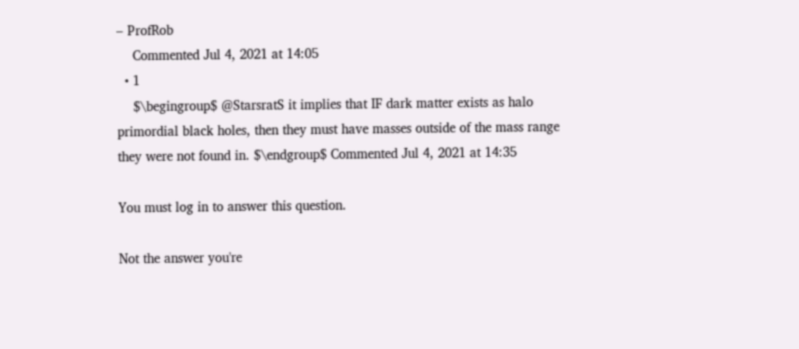– ProfRob
    Commented Jul 4, 2021 at 14:05
  • 1
    $\begingroup$ @StarsratS it implies that IF dark matter exists as halo primordial black holes, then they must have masses outside of the mass range they were not found in. $\endgroup$ Commented Jul 4, 2021 at 14:35

You must log in to answer this question.

Not the answer you're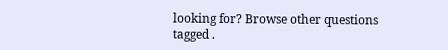looking for? Browse other questions tagged .